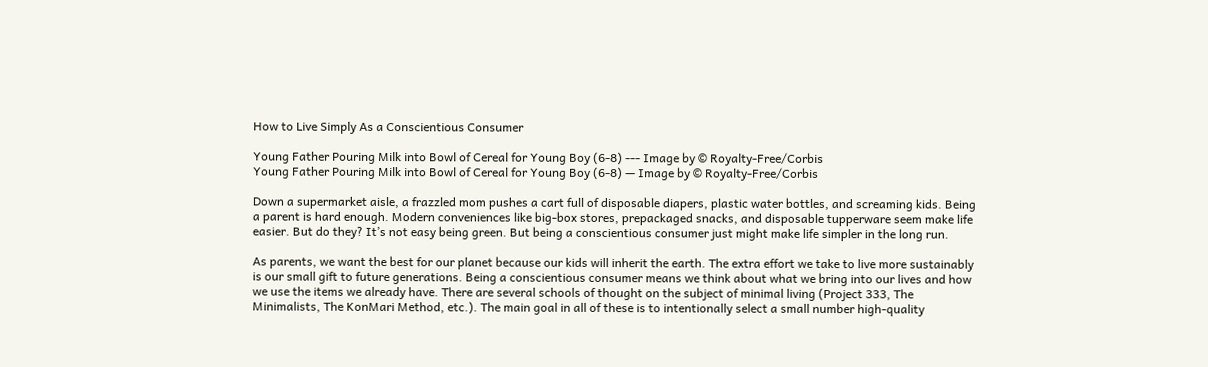How to Live Simply As a Conscientious Consumer

Young Father Pouring Milk into Bowl of Cereal for Young Boy (6-8) --- Image by © Royalty-Free/Corbis
Young Father Pouring Milk into Bowl of Cereal for Young Boy (6-8) — Image by © Royalty-Free/Corbis

Down a supermarket aisle, a frazzled mom pushes a cart full of disposable diapers, plastic water bottles, and screaming kids. Being a parent is hard enough. Modern conveniences like big-box stores, prepackaged snacks, and disposable tupperware seem make life easier. But do they? It’s not easy being green. But being a conscientious consumer just might make life simpler in the long run.

As parents, we want the best for our planet because our kids will inherit the earth. The extra effort we take to live more sustainably is our small gift to future generations. Being a conscientious consumer means we think about what we bring into our lives and how we use the items we already have. There are several schools of thought on the subject of minimal living (Project 333, The Minimalists, The KonMari Method, etc.). The main goal in all of these is to intentionally select a small number high-quality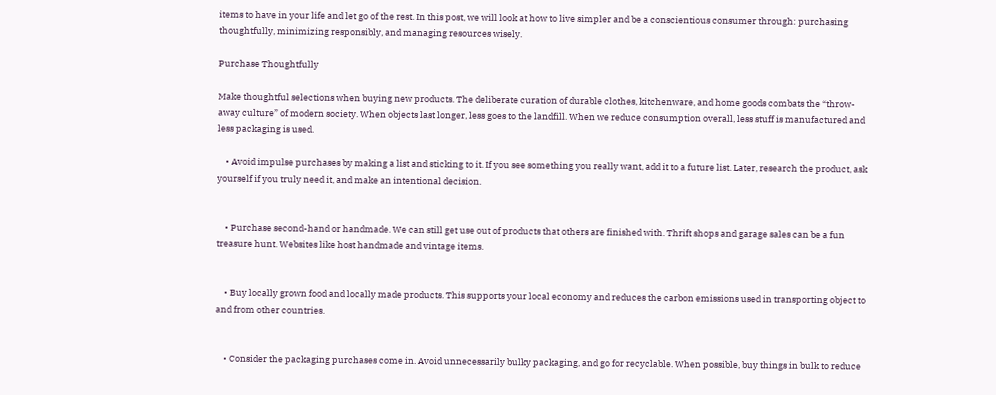items to have in your life and let go of the rest. In this post, we will look at how to live simpler and be a conscientious consumer through: purchasing thoughtfully, minimizing responsibly, and managing resources wisely.

Purchase Thoughtfully

Make thoughtful selections when buying new products. The deliberate curation of durable clothes, kitchenware, and home goods combats the “throw-away culture” of modern society. When objects last longer, less goes to the landfill. When we reduce consumption overall, less stuff is manufactured and less packaging is used.

    • Avoid impulse purchases by making a list and sticking to it. If you see something you really want, add it to a future list. Later, research the product, ask yourself if you truly need it, and make an intentional decision.


    • Purchase second-hand or handmade. We can still get use out of products that others are finished with. Thrift shops and garage sales can be a fun treasure hunt. Websites like host handmade and vintage items.


    • Buy locally grown food and locally made products. This supports your local economy and reduces the carbon emissions used in transporting object to and from other countries.


    • Consider the packaging purchases come in. Avoid unnecessarily bulky packaging, and go for recyclable. When possible, buy things in bulk to reduce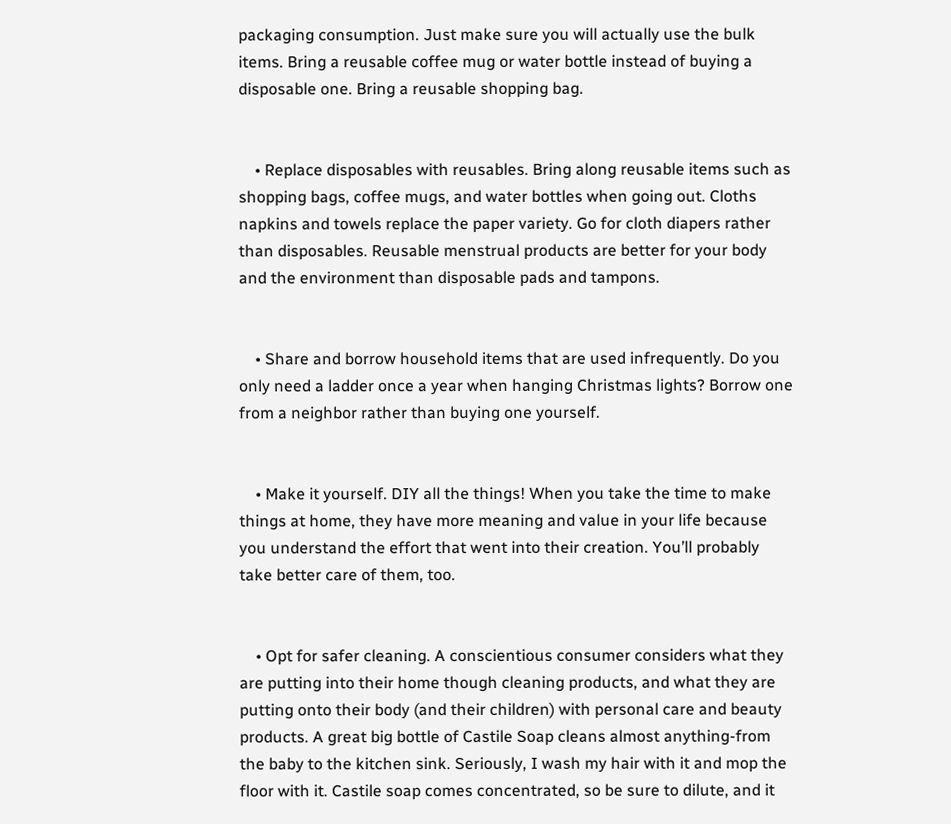packaging consumption. Just make sure you will actually use the bulk items. Bring a reusable coffee mug or water bottle instead of buying a disposable one. Bring a reusable shopping bag.


    • Replace disposables with reusables. Bring along reusable items such as shopping bags, coffee mugs, and water bottles when going out. Cloths napkins and towels replace the paper variety. Go for cloth diapers rather than disposables. Reusable menstrual products are better for your body and the environment than disposable pads and tampons.


    • Share and borrow household items that are used infrequently. Do you only need a ladder once a year when hanging Christmas lights? Borrow one from a neighbor rather than buying one yourself.


    • Make it yourself. DIY all the things! When you take the time to make things at home, they have more meaning and value in your life because you understand the effort that went into their creation. You’ll probably take better care of them, too.


    • Opt for safer cleaning. A conscientious consumer considers what they are putting into their home though cleaning products, and what they are putting onto their body (and their children) with personal care and beauty products. A great big bottle of Castile Soap cleans almost anything-from the baby to the kitchen sink. Seriously, I wash my hair with it and mop the floor with it. Castile soap comes concentrated, so be sure to dilute, and it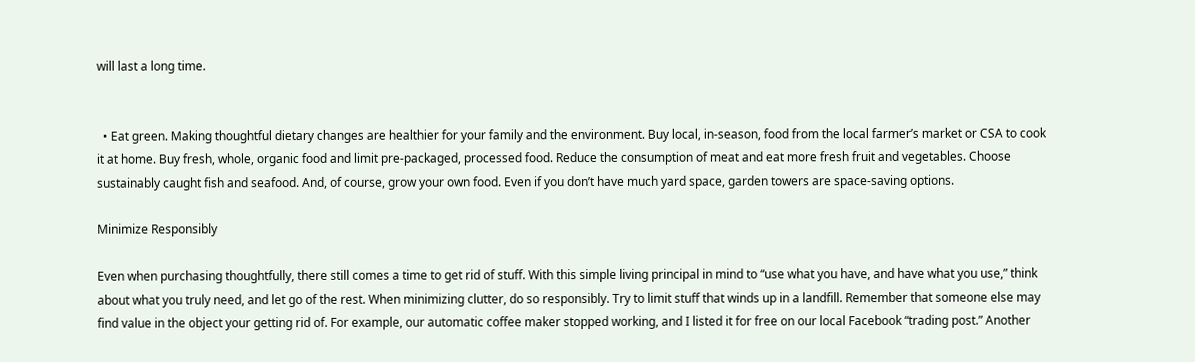will last a long time.


  • Eat green. Making thoughtful dietary changes are healthier for your family and the environment. Buy local, in-season, food from the local farmer’s market or CSA to cook it at home. Buy fresh, whole, organic food and limit pre-packaged, processed food. Reduce the consumption of meat and eat more fresh fruit and vegetables. Choose sustainably caught fish and seafood. And, of course, grow your own food. Even if you don’t have much yard space, garden towers are space-saving options.

Minimize Responsibly

Even when purchasing thoughtfully, there still comes a time to get rid of stuff. With this simple living principal in mind to “use what you have, and have what you use,” think about what you truly need, and let go of the rest. When minimizing clutter, do so responsibly. Try to limit stuff that winds up in a landfill. Remember that someone else may find value in the object your getting rid of. For example, our automatic coffee maker stopped working, and I listed it for free on our local Facebook “trading post.” Another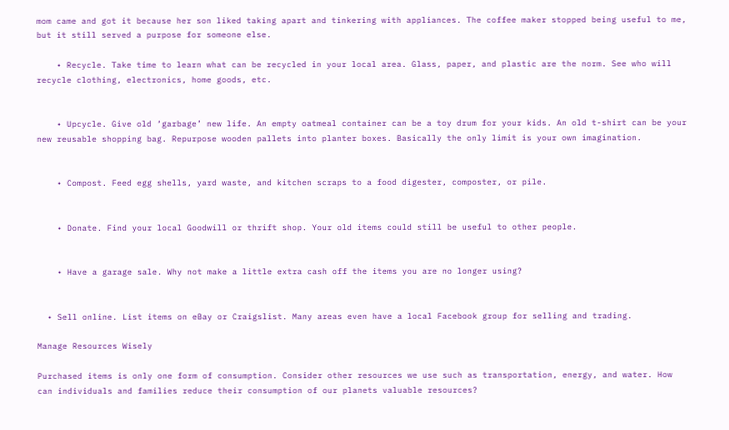mom came and got it because her son liked taking apart and tinkering with appliances. The coffee maker stopped being useful to me, but it still served a purpose for someone else.

    • Recycle. Take time to learn what can be recycled in your local area. Glass, paper, and plastic are the norm. See who will recycle clothing, electronics, home goods, etc.


    • Upcycle. Give old ‘garbage’ new life. An empty oatmeal container can be a toy drum for your kids. An old t-shirt can be your new reusable shopping bag. Repurpose wooden pallets into planter boxes. Basically the only limit is your own imagination.


    • Compost. Feed egg shells, yard waste, and kitchen scraps to a food digester, composter, or pile.


    • Donate. Find your local Goodwill or thrift shop. Your old items could still be useful to other people.


    • Have a garage sale. Why not make a little extra cash off the items you are no longer using?


  • Sell online. List items on eBay or Craigslist. Many areas even have a local Facebook group for selling and trading.

Manage Resources Wisely

Purchased items is only one form of consumption. Consider other resources we use such as transportation, energy, and water. How can individuals and families reduce their consumption of our planets valuable resources?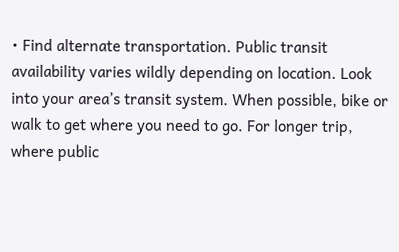• Find alternate transportation. Public transit availability varies wildly depending on location. Look into your area’s transit system. When possible, bike or walk to get where you need to go. For longer trip, where public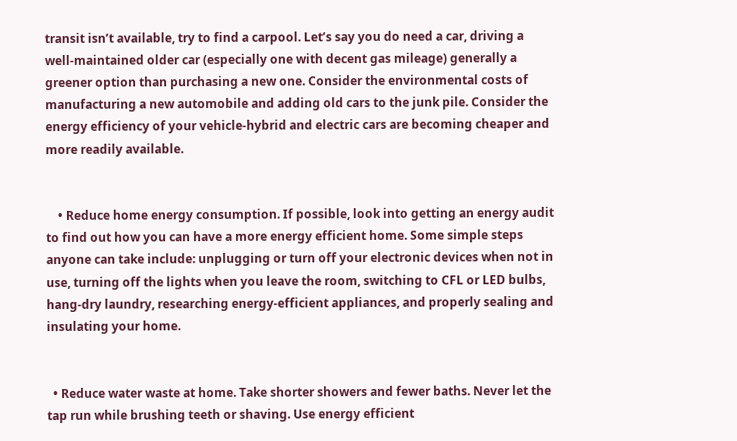transit isn’t available, try to find a carpool. Let’s say you do need a car, driving a well-maintained older car (especially one with decent gas mileage) generally a greener option than purchasing a new one. Consider the environmental costs of manufacturing a new automobile and adding old cars to the junk pile. Consider the energy efficiency of your vehicle-hybrid and electric cars are becoming cheaper and more readily available.


    • Reduce home energy consumption. If possible, look into getting an energy audit to find out how you can have a more energy efficient home. Some simple steps anyone can take include: unplugging or turn off your electronic devices when not in use, turning off the lights when you leave the room, switching to CFL or LED bulbs, hang-dry laundry, researching energy-efficient appliances, and properly sealing and insulating your home.


  • Reduce water waste at home. Take shorter showers and fewer baths. Never let the tap run while brushing teeth or shaving. Use energy efficient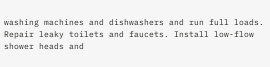washing machines and dishwashers and run full loads. Repair leaky toilets and faucets. Install low-flow shower heads and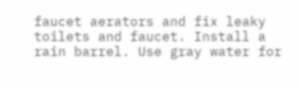faucet aerators and fix leaky toilets and faucet. Install a rain barrel. Use gray water for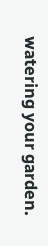watering your garden.